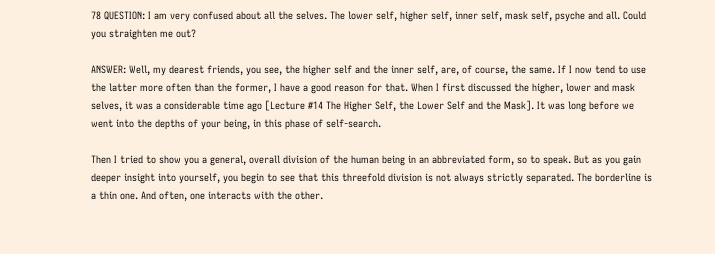78 QUESTION: I am very confused about all the selves. The lower self, higher self, inner self, mask self, psyche and all. Could you straighten me out?

ANSWER: Well, my dearest friends, you see, the higher self and the inner self, are, of course, the same. If I now tend to use the latter more often than the former, I have a good reason for that. When I first discussed the higher, lower and mask selves, it was a considerable time ago [Lecture #14 The Higher Self, the Lower Self and the Mask]. It was long before we went into the depths of your being, in this phase of self-search.

Then I tried to show you a general, overall division of the human being in an abbreviated form, so to speak. But as you gain deeper insight into yourself, you begin to see that this threefold division is not always strictly separated. The borderline is a thin one. And often, one interacts with the other.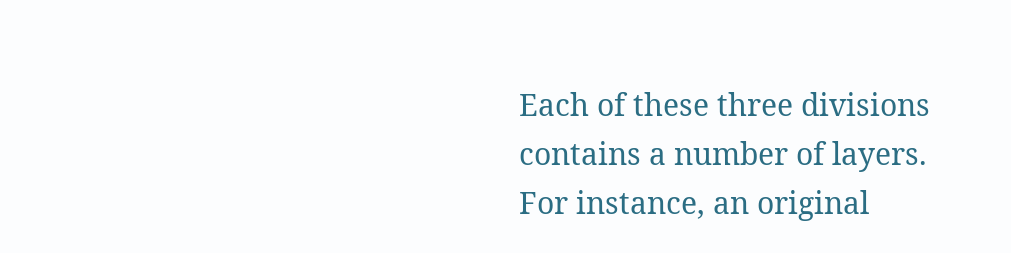Each of these three divisions contains a number of layers. For instance, an original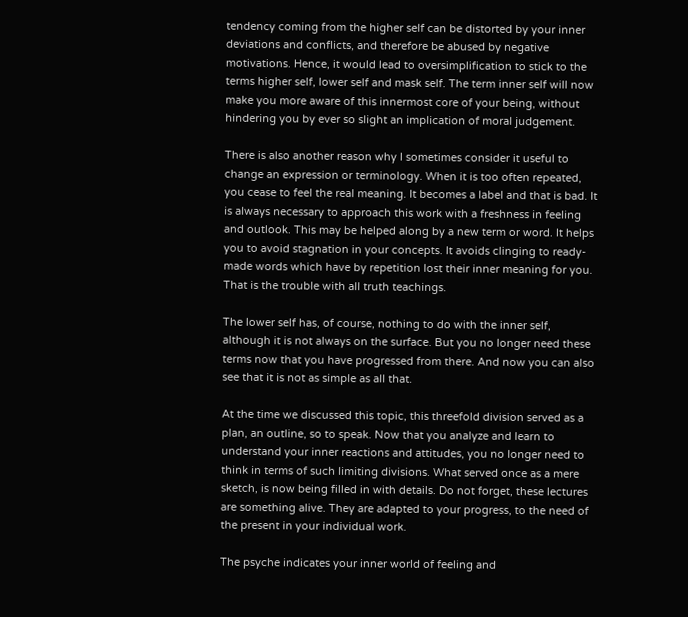tendency coming from the higher self can be distorted by your inner deviations and conflicts, and therefore be abused by negative motivations. Hence, it would lead to oversimplification to stick to the terms higher self, lower self and mask self. The term inner self will now make you more aware of this innermost core of your being, without hindering you by ever so slight an implication of moral judgement.

There is also another reason why I sometimes consider it useful to change an expression or terminology. When it is too often repeated, you cease to feel the real meaning. It becomes a label and that is bad. It is always necessary to approach this work with a freshness in feeling and outlook. This may be helped along by a new term or word. It helps you to avoid stagnation in your concepts. It avoids clinging to ready-made words which have by repetition lost their inner meaning for you. That is the trouble with all truth teachings.

The lower self has, of course, nothing to do with the inner self, although it is not always on the surface. But you no longer need these terms now that you have progressed from there. And now you can also see that it is not as simple as all that.

At the time we discussed this topic, this threefold division served as a plan, an outline, so to speak. Now that you analyze and learn to understand your inner reactions and attitudes, you no longer need to think in terms of such limiting divisions. What served once as a mere sketch, is now being filled in with details. Do not forget, these lectures are something alive. They are adapted to your progress, to the need of the present in your individual work.

The psyche indicates your inner world of feeling and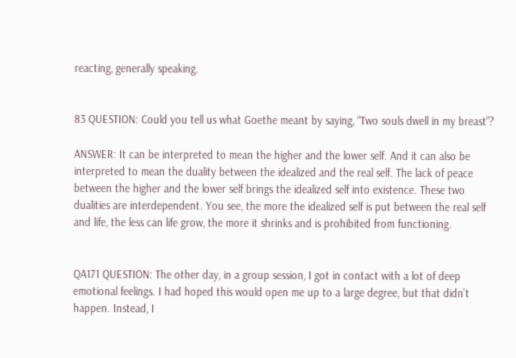reacting, generally speaking.


83 QUESTION: Could you tell us what Goethe meant by saying, “Two souls dwell in my breast”?

ANSWER: It can be interpreted to mean the higher and the lower self. And it can also be interpreted to mean the duality between the idealized and the real self. The lack of peace between the higher and the lower self brings the idealized self into existence. These two dualities are interdependent. You see, the more the idealized self is put between the real self and life, the less can life grow, the more it shrinks and is prohibited from functioning.


QA171 QUESTION: The other day, in a group session, I got in contact with a lot of deep emotional feelings. I had hoped this would open me up to a large degree, but that didn’t happen. Instead, I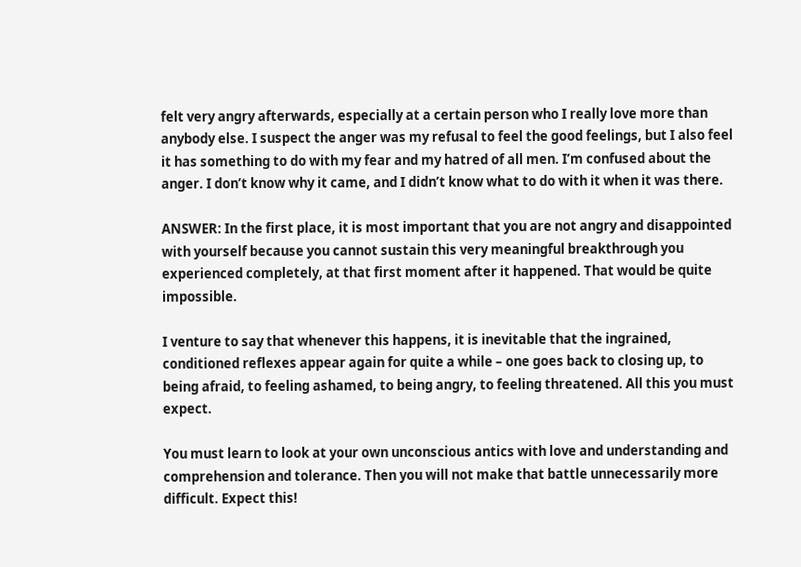felt very angry afterwards, especially at a certain person who I really love more than anybody else. I suspect the anger was my refusal to feel the good feelings, but I also feel it has something to do with my fear and my hatred of all men. I’m confused about the anger. I don’t know why it came, and I didn’t know what to do with it when it was there.

ANSWER: In the first place, it is most important that you are not angry and disappointed with yourself because you cannot sustain this very meaningful breakthrough you experienced completely, at that first moment after it happened. That would be quite impossible.

I venture to say that whenever this happens, it is inevitable that the ingrained, conditioned reflexes appear again for quite a while – one goes back to closing up, to being afraid, to feeling ashamed, to being angry, to feeling threatened. All this you must expect.

You must learn to look at your own unconscious antics with love and understanding and comprehension and tolerance. Then you will not make that battle unnecessarily more difficult. Expect this!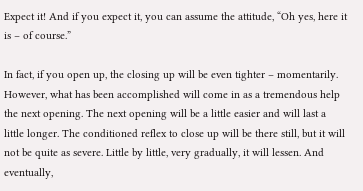Expect it! And if you expect it, you can assume the attitude, “Oh yes, here it is – of course.”

In fact, if you open up, the closing up will be even tighter – momentarily. However, what has been accomplished will come in as a tremendous help the next opening. The next opening will be a little easier and will last a little longer. The conditioned reflex to close up will be there still, but it will not be quite as severe. Little by little, very gradually, it will lessen. And eventually,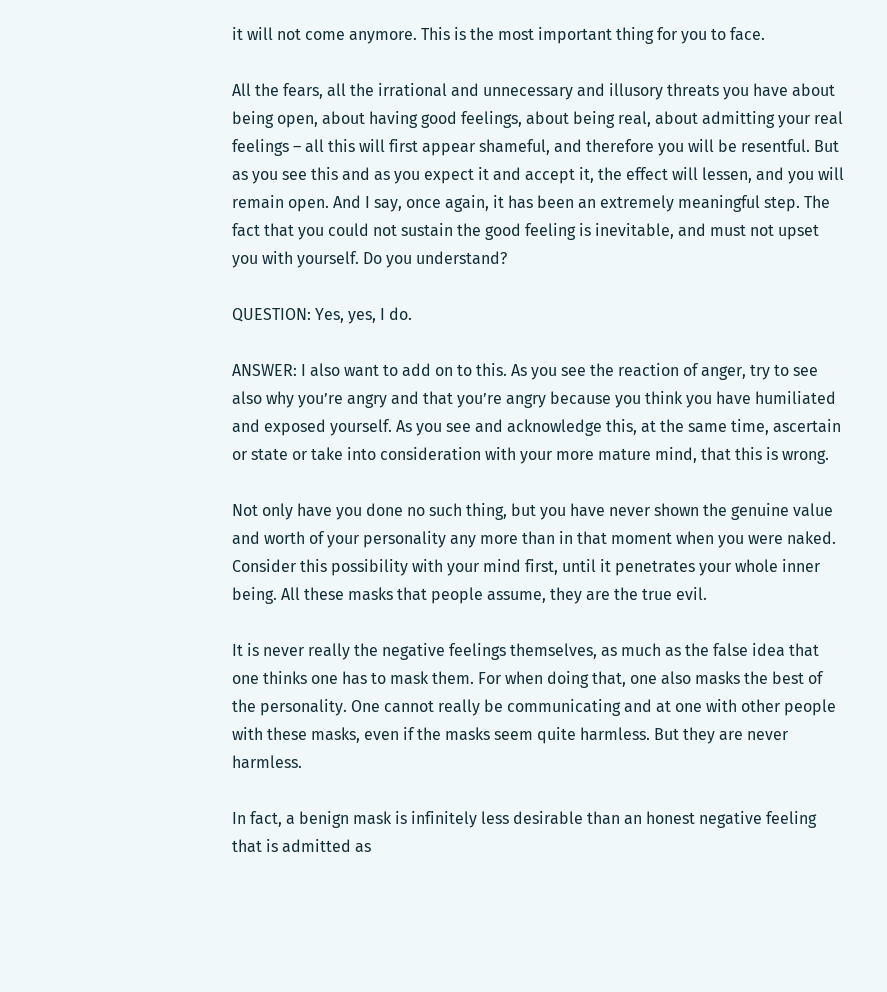it will not come anymore. This is the most important thing for you to face.

All the fears, all the irrational and unnecessary and illusory threats you have about being open, about having good feelings, about being real, about admitting your real feelings – all this will first appear shameful, and therefore you will be resentful. But as you see this and as you expect it and accept it, the effect will lessen, and you will remain open. And I say, once again, it has been an extremely meaningful step. The fact that you could not sustain the good feeling is inevitable, and must not upset you with yourself. Do you understand?

QUESTION: Yes, yes, I do.

ANSWER: I also want to add on to this. As you see the reaction of anger, try to see also why you’re angry and that you’re angry because you think you have humiliated and exposed yourself. As you see and acknowledge this, at the same time, ascertain or state or take into consideration with your more mature mind, that this is wrong.

Not only have you done no such thing, but you have never shown the genuine value and worth of your personality any more than in that moment when you were naked. Consider this possibility with your mind first, until it penetrates your whole inner being. All these masks that people assume, they are the true evil.

It is never really the negative feelings themselves, as much as the false idea that one thinks one has to mask them. For when doing that, one also masks the best of the personality. One cannot really be communicating and at one with other people with these masks, even if the masks seem quite harmless. But they are never harmless.

In fact, a benign mask is infinitely less desirable than an honest negative feeling that is admitted as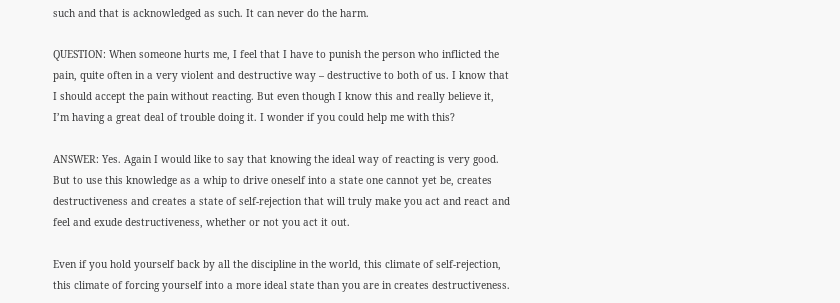such and that is acknowledged as such. It can never do the harm.

QUESTION: When someone hurts me, I feel that I have to punish the person who inflicted the pain, quite often in a very violent and destructive way – destructive to both of us. I know that I should accept the pain without reacting. But even though I know this and really believe it, I’m having a great deal of trouble doing it. I wonder if you could help me with this?

ANSWER: Yes. Again I would like to say that knowing the ideal way of reacting is very good. But to use this knowledge as a whip to drive oneself into a state one cannot yet be, creates destructiveness and creates a state of self-rejection that will truly make you act and react and feel and exude destructiveness, whether or not you act it out.

Even if you hold yourself back by all the discipline in the world, this climate of self-rejection, this climate of forcing yourself into a more ideal state than you are in creates destructiveness.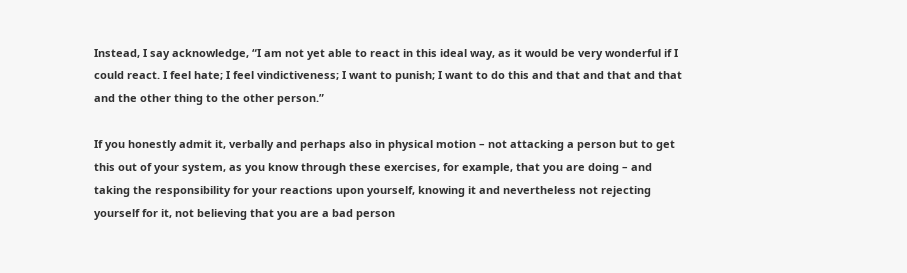Instead, I say acknowledge, “I am not yet able to react in this ideal way, as it would be very wonderful if I could react. I feel hate; I feel vindictiveness; I want to punish; I want to do this and that and that and that and the other thing to the other person.”

If you honestly admit it, verbally and perhaps also in physical motion – not attacking a person but to get this out of your system, as you know through these exercises, for example, that you are doing – and taking the responsibility for your reactions upon yourself, knowing it and nevertheless not rejecting yourself for it, not believing that you are a bad person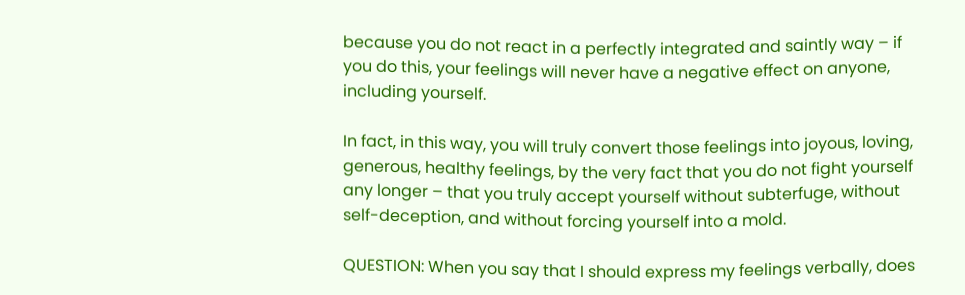because you do not react in a perfectly integrated and saintly way – if you do this, your feelings will never have a negative effect on anyone, including yourself.

In fact, in this way, you will truly convert those feelings into joyous, loving, generous, healthy feelings, by the very fact that you do not fight yourself any longer – that you truly accept yourself without subterfuge, without self-deception, and without forcing yourself into a mold.

QUESTION: When you say that I should express my feelings verbally, does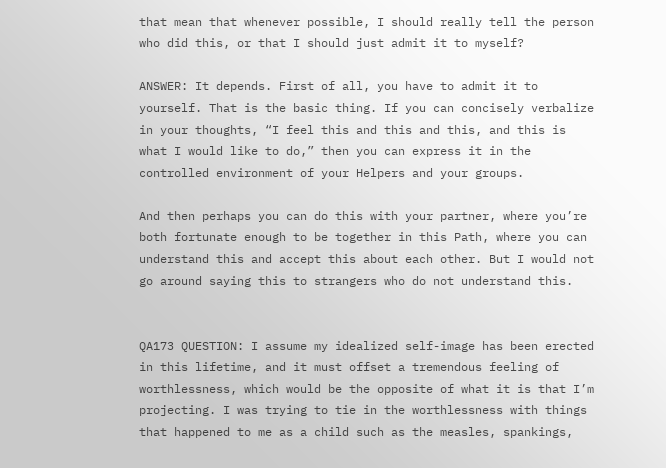that mean that whenever possible, I should really tell the person who did this, or that I should just admit it to myself?

ANSWER: It depends. First of all, you have to admit it to yourself. That is the basic thing. If you can concisely verbalize in your thoughts, “I feel this and this and this, and this is what I would like to do,” then you can express it in the controlled environment of your Helpers and your groups.

And then perhaps you can do this with your partner, where you’re both fortunate enough to be together in this Path, where you can understand this and accept this about each other. But I would not go around saying this to strangers who do not understand this.


QA173 QUESTION: I assume my idealized self-image has been erected in this lifetime, and it must offset a tremendous feeling of worthlessness, which would be the opposite of what it is that I’m projecting. I was trying to tie in the worthlessness with things that happened to me as a child such as the measles, spankings,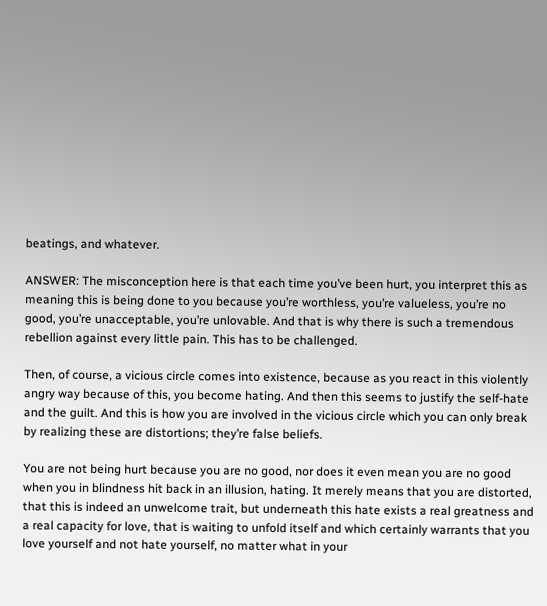beatings, and whatever.

ANSWER: The misconception here is that each time you’ve been hurt, you interpret this as meaning this is being done to you because you’re worthless, you’re valueless, you’re no good, you’re unacceptable, you’re unlovable. And that is why there is such a tremendous rebellion against every little pain. This has to be challenged.

Then, of course, a vicious circle comes into existence, because as you react in this violently angry way because of this, you become hating. And then this seems to justify the self-hate and the guilt. And this is how you are involved in the vicious circle which you can only break by realizing these are distortions; they’re false beliefs.

You are not being hurt because you are no good, nor does it even mean you are no good when you in blindness hit back in an illusion, hating. It merely means that you are distorted, that this is indeed an unwelcome trait, but underneath this hate exists a real greatness and a real capacity for love, that is waiting to unfold itself and which certainly warrants that you love yourself and not hate yourself, no matter what in your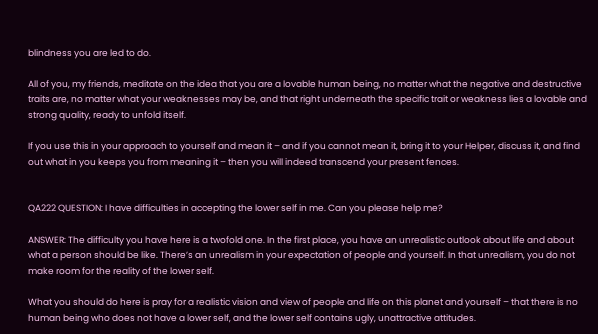blindness you are led to do.

All of you, my friends, meditate on the idea that you are a lovable human being, no matter what the negative and destructive traits are, no matter what your weaknesses may be, and that right underneath the specific trait or weakness lies a lovable and strong quality, ready to unfold itself.

If you use this in your approach to yourself and mean it – and if you cannot mean it, bring it to your Helper, discuss it, and find out what in you keeps you from meaning it – then you will indeed transcend your present fences.


QA222 QUESTION: I have difficulties in accepting the lower self in me. Can you please help me?

ANSWER: The difficulty you have here is a twofold one. In the first place, you have an unrealistic outlook about life and about what a person should be like. There’s an unrealism in your expectation of people and yourself. In that unrealism, you do not make room for the reality of the lower self.

What you should do here is pray for a realistic vision and view of people and life on this planet and yourself – that there is no human being who does not have a lower self, and the lower self contains ugly, unattractive attitudes.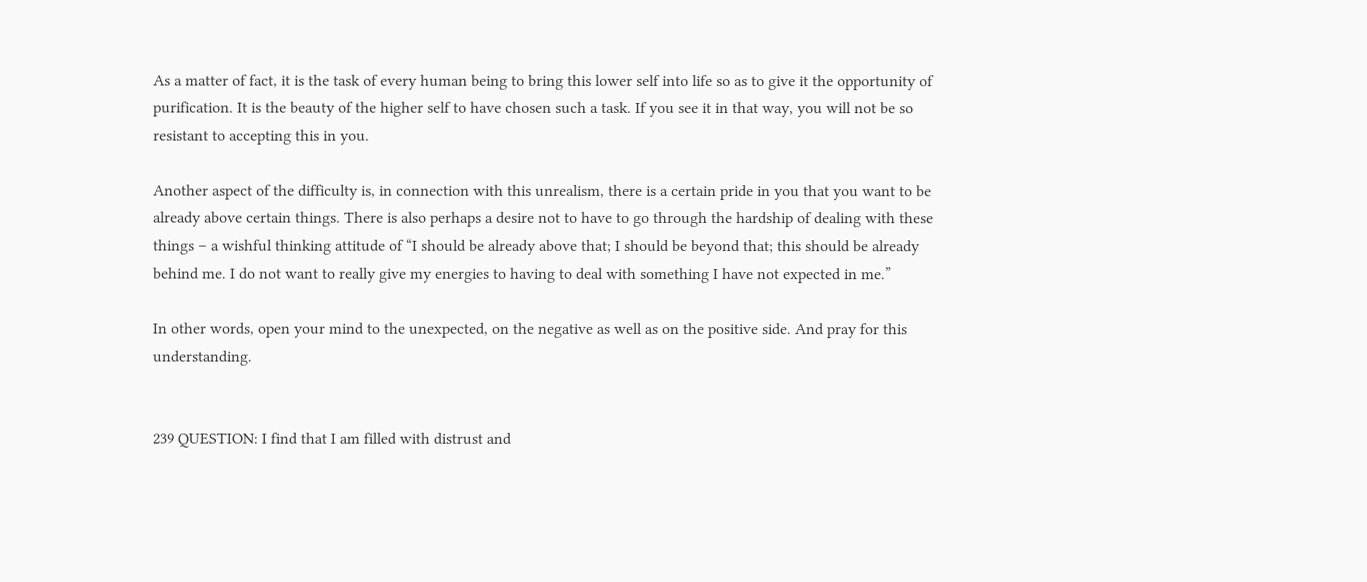As a matter of fact, it is the task of every human being to bring this lower self into life so as to give it the opportunity of purification. It is the beauty of the higher self to have chosen such a task. If you see it in that way, you will not be so resistant to accepting this in you.

Another aspect of the difficulty is, in connection with this unrealism, there is a certain pride in you that you want to be already above certain things. There is also perhaps a desire not to have to go through the hardship of dealing with these things – a wishful thinking attitude of “I should be already above that; I should be beyond that; this should be already behind me. I do not want to really give my energies to having to deal with something I have not expected in me.”

In other words, open your mind to the unexpected, on the negative as well as on the positive side. And pray for this understanding.


239 QUESTION: I find that I am filled with distrust and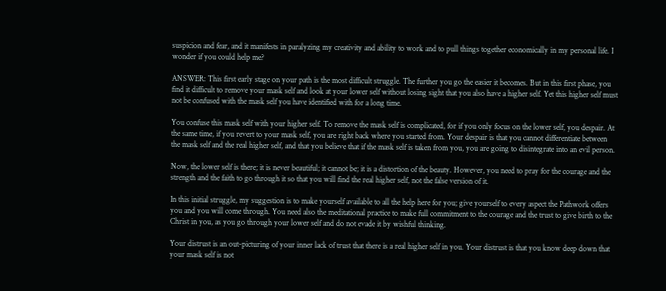suspicion and fear, and it manifests in paralyzing my creativity and ability to work and to pull things together economically in my personal life. I wonder if you could help me?

ANSWER: This first early stage on your path is the most difficult struggle. The further you go the easier it becomes. But in this first phase, you find it difficult to remove your mask self and look at your lower self without losing sight that you also have a higher self. Yet this higher self must not be confused with the mask self you have identified with for a long time.

You confuse this mask self with your higher self. To remove the mask self is complicated, for if you only focus on the lower self, you despair. At the same time, if you revert to your mask self, you are right back where you started from. Your despair is that you cannot differentiate between the mask self and the real higher self, and that you believe that if the mask self is taken from you, you are going to disintegrate into an evil person.

Now, the lower self is there; it is never beautiful; it cannot be; it is a distortion of the beauty. However, you need to pray for the courage and the strength and the faith to go through it so that you will find the real higher self, not the false version of it.

In this initial struggle, my suggestion is to make yourself available to all the help here for you; give yourself to every aspect the Pathwork offers you and you will come through. You need also the meditational practice to make full commitment to the courage and the trust to give birth to the Christ in you, as you go through your lower self and do not evade it by wishful thinking.

Your distrust is an out-picturing of your inner lack of trust that there is a real higher self in you. Your distrust is that you know deep down that your mask self is not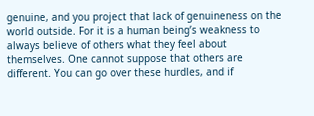genuine, and you project that lack of genuineness on the world outside. For it is a human being’s weakness to always believe of others what they feel about themselves. One cannot suppose that others are different. You can go over these hurdles, and if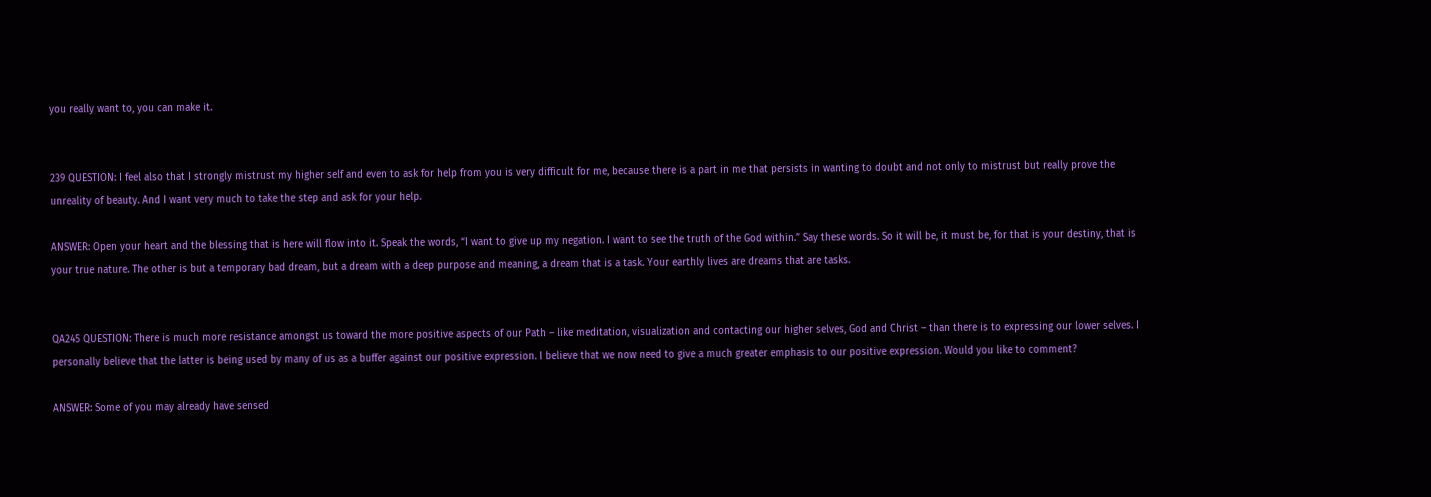you really want to, you can make it.


239 QUESTION: I feel also that I strongly mistrust my higher self and even to ask for help from you is very difficult for me, because there is a part in me that persists in wanting to doubt and not only to mistrust but really prove the unreality of beauty. And I want very much to take the step and ask for your help.

ANSWER: Open your heart and the blessing that is here will flow into it. Speak the words, “I want to give up my negation. I want to see the truth of the God within.” Say these words. So it will be, it must be, for that is your destiny, that is your true nature. The other is but a temporary bad dream, but a dream with a deep purpose and meaning, a dream that is a task. Your earthly lives are dreams that are tasks.


QA245 QUESTION: There is much more resistance amongst us toward the more positive aspects of our Path – like meditation, visualization and contacting our higher selves, God and Christ – than there is to expressing our lower selves. I personally believe that the latter is being used by many of us as a buffer against our positive expression. I believe that we now need to give a much greater emphasis to our positive expression. Would you like to comment?

ANSWER: Some of you may already have sensed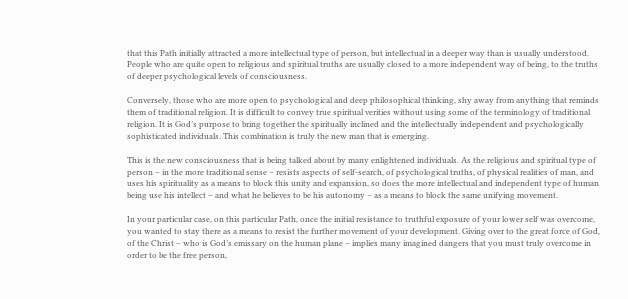that this Path initially attracted a more intellectual type of person, but intellectual in a deeper way than is usually understood. People who are quite open to religious and spiritual truths are usually closed to a more independent way of being, to the truths of deeper psychological levels of consciousness.

Conversely, those who are more open to psychological and deep philosophical thinking, shy away from anything that reminds them of traditional religion. It is difficult to convey true spiritual verities without using some of the terminology of traditional religion. It is God’s purpose to bring together the spiritually inclined and the intellectually independent and psychologically sophisticated individuals. This combination is truly the new man that is emerging.

This is the new consciousness that is being talked about by many enlightened individuals. As the religious and spiritual type of person – in the more traditional sense – resists aspects of self-search, of psychological truths, of physical realities of man, and uses his spirituality as a means to block this unity and expansion, so does the more intellectual and independent type of human being use his intellect – and what he believes to be his autonomy – as a means to block the same unifying movement.

In your particular case, on this particular Path, once the initial resistance to truthful exposure of your lower self was overcome, you wanted to stay there as a means to resist the further movement of your development. Giving over to the great force of God, of the Christ – who is God’s emissary on the human plane – implies many imagined dangers that you must truly overcome in order to be the free person,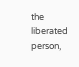the liberated person,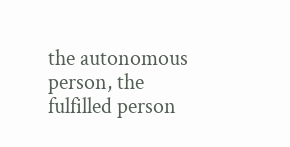the autonomous person, the fulfilled person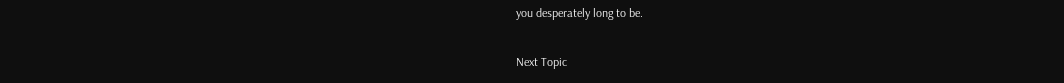you desperately long to be.

Next Topic